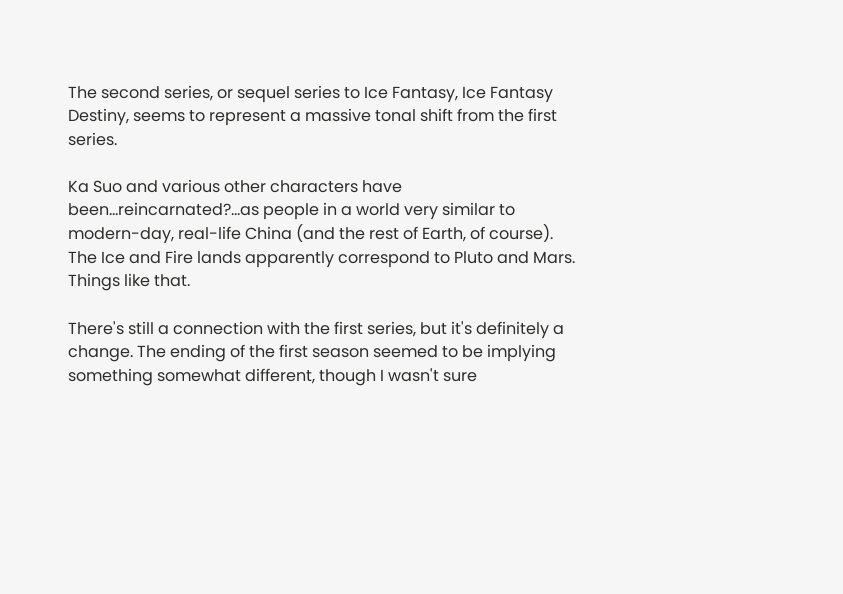The second series, or sequel series to Ice Fantasy, Ice Fantasy Destiny, seems to represent a massive tonal shift from the first series.

Ka Suo and various other characters have been...reincarnated?...as people in a world very similar to modern-day, real-life China (and the rest of Earth, of course). The Ice and Fire lands apparently correspond to Pluto and Mars. Things like that.

There's still a connection with the first series, but it's definitely a change. The ending of the first season seemed to be implying something somewhat different, though I wasn't sure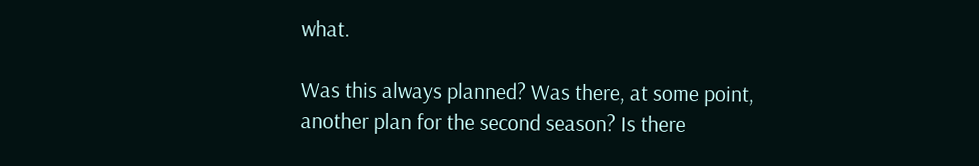what.

Was this always planned? Was there, at some point, another plan for the second season? Is there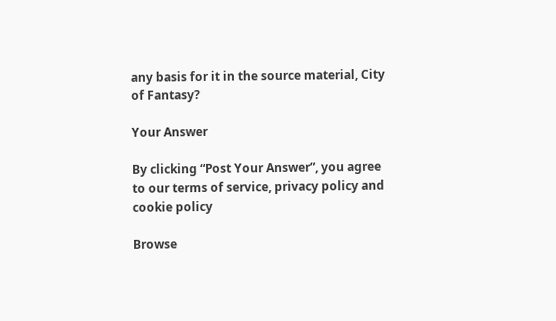any basis for it in the source material, City of Fantasy?

Your Answer

By clicking “Post Your Answer”, you agree to our terms of service, privacy policy and cookie policy

Browse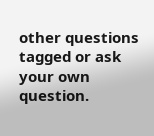other questions tagged or ask your own question.